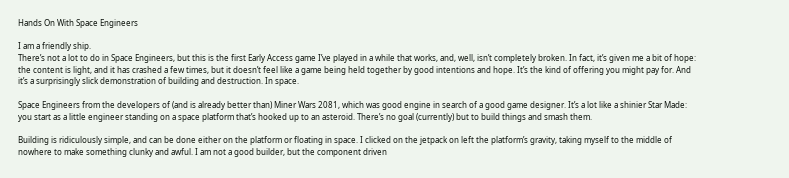Hands On With Space Engineers

I am a friendly ship.
There’s not a lot to do in Space Engineers, but this is the first Early Access game I’ve played in a while that works, and, well, isn’t completely broken. In fact, it’s given me a bit of hope: the content is light, and it has crashed a few times, but it doesn’t feel like a game being held together by good intentions and hope. It’s the kind of offering you might pay for. And it’s a surprisingly slick demonstration of building and destruction. In space.

Space Engineers from the developers of (and is already better than) Miner Wars 2081, which was good engine in search of a good game designer. It’s a lot like a shinier Star Made: you start as a little engineer standing on a space platform that’s hooked up to an asteroid. There’s no goal (currently) but to build things and smash them.

Building is ridiculously simple, and can be done either on the platform or floating in space. I clicked on the jetpack on left the platform’s gravity, taking myself to the middle of nowhere to make something clunky and awful. I am not a good builder, but the component driven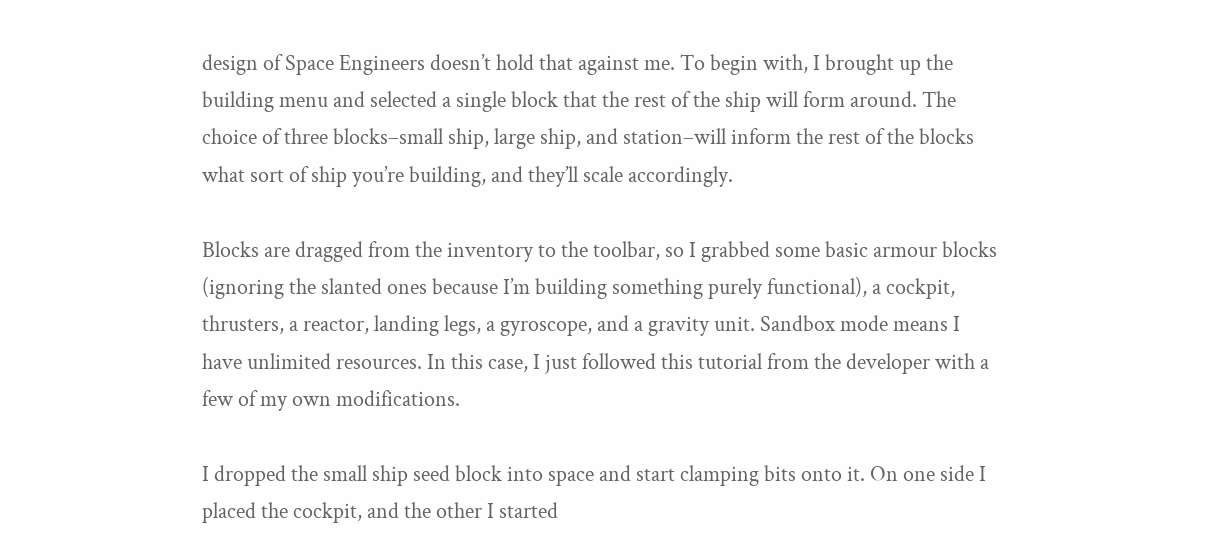design of Space Engineers doesn’t hold that against me. To begin with, I brought up the building menu and selected a single block that the rest of the ship will form around. The choice of three blocks–small ship, large ship, and station–will inform the rest of the blocks what sort of ship you’re building, and they’ll scale accordingly.

Blocks are dragged from the inventory to the toolbar, so I grabbed some basic armour blocks (ignoring the slanted ones because I’m building something purely functional), a cockpit, thrusters, a reactor, landing legs, a gyroscope, and a gravity unit. Sandbox mode means I have unlimited resources. In this case, I just followed this tutorial from the developer with a few of my own modifications.

I dropped the small ship seed block into space and start clamping bits onto it. On one side I placed the cockpit, and the other I started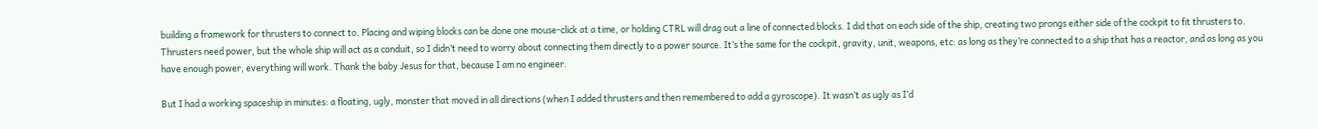building a framework for thrusters to connect to. Placing and wiping blocks can be done one mouse-click at a time, or holding CTRL will drag out a line of connected blocks. I did that on each side of the ship, creating two prongs either side of the cockpit to fit thrusters to. Thrusters need power, but the whole ship will act as a conduit, so I didn’t need to worry about connecting them directly to a power source. It’s the same for the cockpit, gravity, unit, weapons, etc: as long as they’re connected to a ship that has a reactor, and as long as you have enough power, everything will work. Thank the baby Jesus for that, because I am no engineer.

But I had a working spaceship in minutes: a floating, ugly, monster that moved in all directions (when I added thrusters and then remembered to add a gyroscope). It wasn’t as ugly as I’d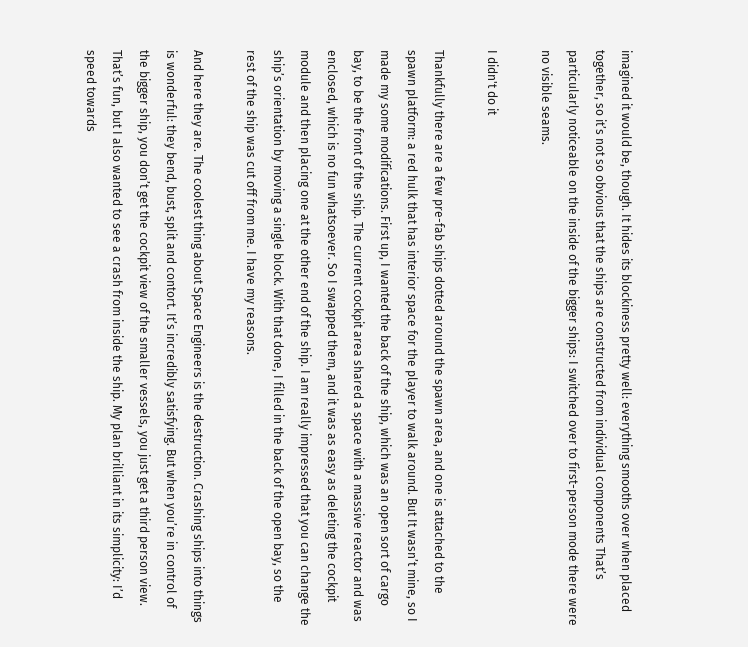imagined it would be, though. It hides its blockiness pretty well: everything smooths over when placed together, so it’s not so obvious that the ships are constructed from individual components That’s particularly noticeable on the inside of the bigger ships: I switched over to first-person mode there were no visible seams.

I didn't do it

Thankfully there are a few pre-fab ships dotted around the spawn area, and one is attached to the spawn platform: a red hulk that has interior space for the player to walk around. But It wasn’t mine, so I made my some modifications. First up, I wanted the back of the ship, which was an open sort of cargo bay, to be the front of the ship. The current cockpit area shared a space with a massive reactor and was enclosed, which is no fun whatsoever. So I swapped them, and it was as easy as deleting the cockpit module and then placing one at the other end of the ship. I am really impressed that you can change the ship’s orientation by moving a single block. With that done, I filled in the back of the open bay, so the rest of the ship was cut off from me. I have my reasons.

And here they are. The coolest thing about Space Engineers is the destruction. Crashing ships into things is wonderful: they bend, bust, split and contort. It’s incredibly satisfying. But when you’re in control of the bigger ship, you don’t get the cockpit view of the smaller vessels, you just get a third person view. That’s fun, but I also wanted to see a crash from inside the ship. My plan brilliant in its simplicity: I’d speed towards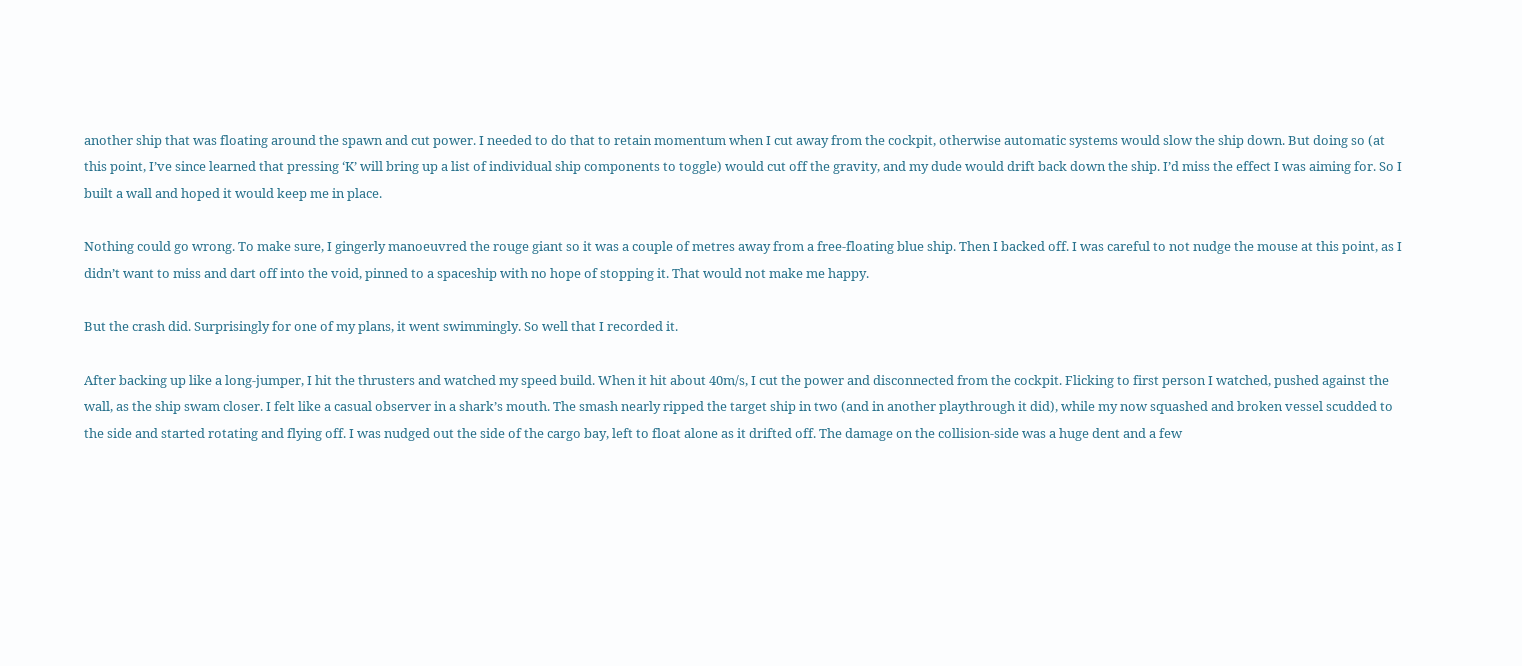another ship that was floating around the spawn and cut power. I needed to do that to retain momentum when I cut away from the cockpit, otherwise automatic systems would slow the ship down. But doing so (at this point, I’ve since learned that pressing ‘K’ will bring up a list of individual ship components to toggle) would cut off the gravity, and my dude would drift back down the ship. I’d miss the effect I was aiming for. So I built a wall and hoped it would keep me in place.

Nothing could go wrong. To make sure, I gingerly manoeuvred the rouge giant so it was a couple of metres away from a free-floating blue ship. Then I backed off. I was careful to not nudge the mouse at this point, as I didn’t want to miss and dart off into the void, pinned to a spaceship with no hope of stopping it. That would not make me happy.

But the crash did. Surprisingly for one of my plans, it went swimmingly. So well that I recorded it.

After backing up like a long-jumper, I hit the thrusters and watched my speed build. When it hit about 40m/s, I cut the power and disconnected from the cockpit. Flicking to first person I watched, pushed against the wall, as the ship swam closer. I felt like a casual observer in a shark’s mouth. The smash nearly ripped the target ship in two (and in another playthrough it did), while my now squashed and broken vessel scudded to the side and started rotating and flying off. I was nudged out the side of the cargo bay, left to float alone as it drifted off. The damage on the collision-side was a huge dent and a few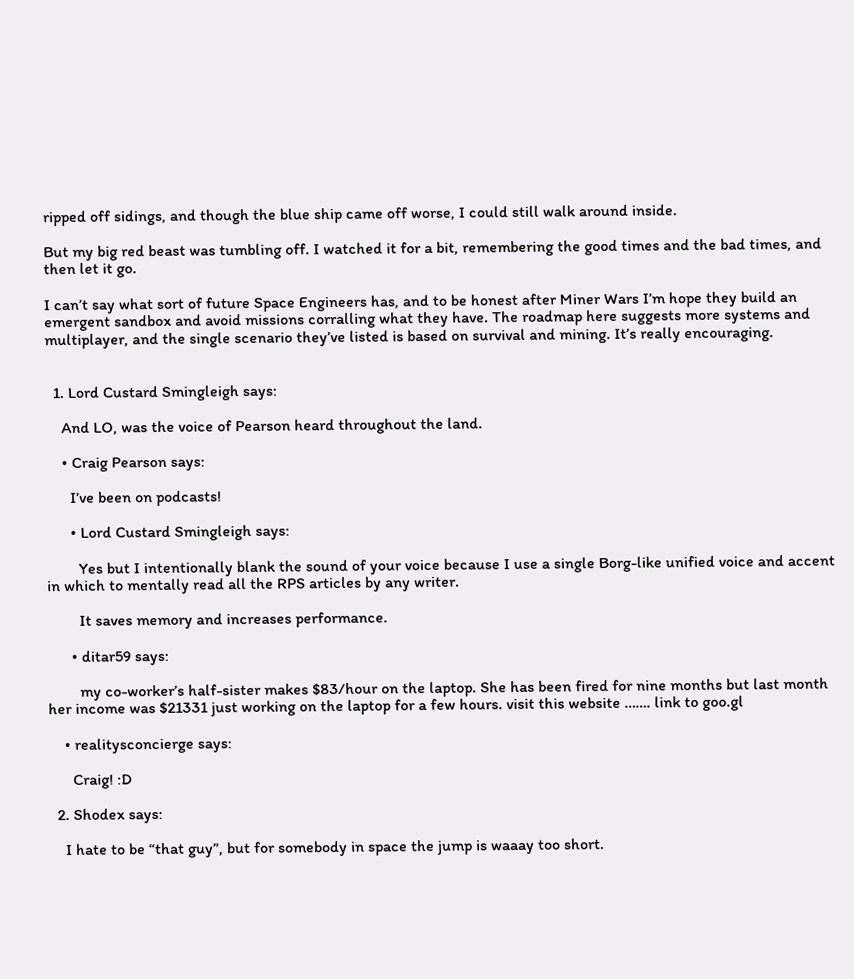ripped off sidings, and though the blue ship came off worse, I could still walk around inside.

But my big red beast was tumbling off. I watched it for a bit, remembering the good times and the bad times, and then let it go.

I can’t say what sort of future Space Engineers has, and to be honest after Miner Wars I’m hope they build an emergent sandbox and avoid missions corralling what they have. The roadmap here suggests more systems and multiplayer, and the single scenario they’ve listed is based on survival and mining. It’s really encouraging.


  1. Lord Custard Smingleigh says:

    And LO, was the voice of Pearson heard throughout the land.

    • Craig Pearson says:

      I’ve been on podcasts!

      • Lord Custard Smingleigh says:

        Yes but I intentionally blank the sound of your voice because I use a single Borg-like unified voice and accent in which to mentally read all the RPS articles by any writer.

        It saves memory and increases performance.

      • ditar59 says:

        my co-worker’s half-sister makes $83/hour on the laptop. She has been fired for nine months but last month her income was $21331 just working on the laptop for a few hours. visit this website ……. link to goo.gl

    • realitysconcierge says:

      Craig! :D

  2. Shodex says:

    I hate to be “that guy”, but for somebody in space the jump is waaay too short.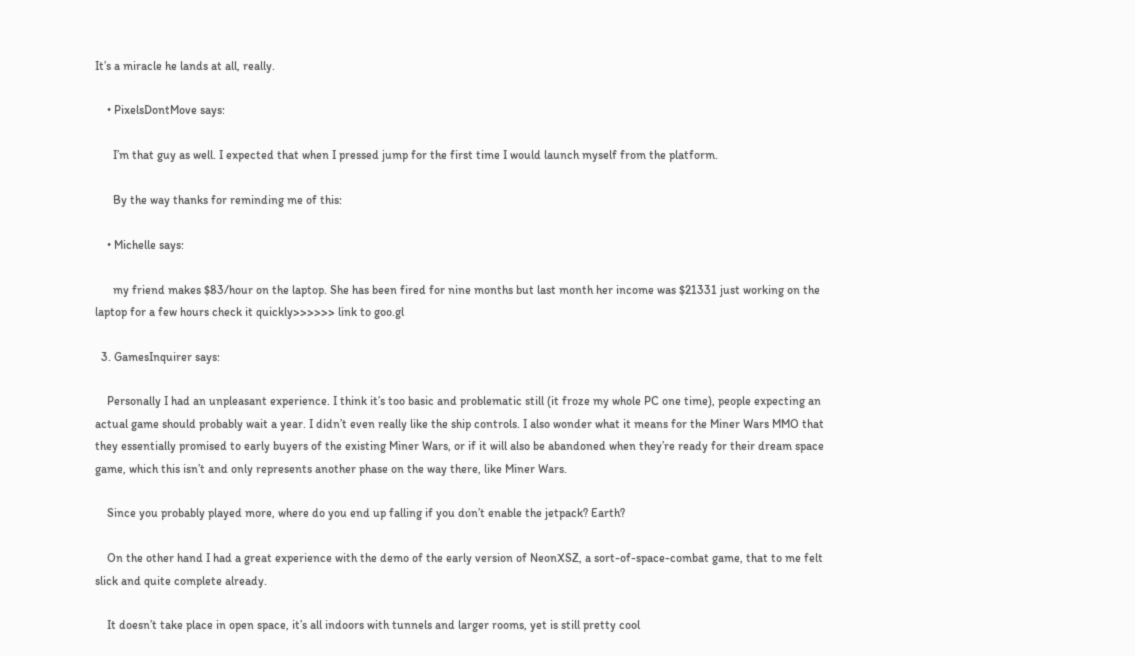It’s a miracle he lands at all, really.

    • PixelsDontMove says:

      I’m that guy as well. I expected that when I pressed jump for the first time I would launch myself from the platform.

      By the way thanks for reminding me of this:

    • Michelle says:

      my friend makes $83/hour on the laptop. She has been fired for nine months but last month her income was $21331 just working on the laptop for a few hours check it quickly>>>>>> link to goo.gl

  3. GamesInquirer says:

    Personally I had an unpleasant experience. I think it’s too basic and problematic still (it froze my whole PC one time), people expecting an actual game should probably wait a year. I didn’t even really like the ship controls. I also wonder what it means for the Miner Wars MMO that they essentially promised to early buyers of the existing Miner Wars, or if it will also be abandoned when they’re ready for their dream space game, which this isn’t and only represents another phase on the way there, like Miner Wars.

    Since you probably played more, where do you end up falling if you don’t enable the jetpack? Earth?

    On the other hand I had a great experience with the demo of the early version of NeonXSZ, a sort-of-space-combat game, that to me felt slick and quite complete already.

    It doesn’t take place in open space, it’s all indoors with tunnels and larger rooms, yet is still pretty cool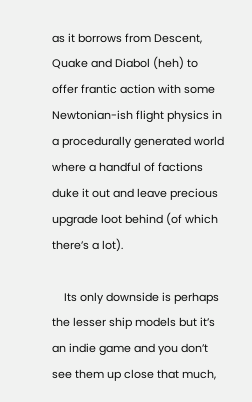as it borrows from Descent, Quake and Diabol (heh) to offer frantic action with some Newtonian-ish flight physics in a procedurally generated world where a handful of factions duke it out and leave precious upgrade loot behind (of which there’s a lot).

    Its only downside is perhaps the lesser ship models but it’s an indie game and you don’t see them up close that much,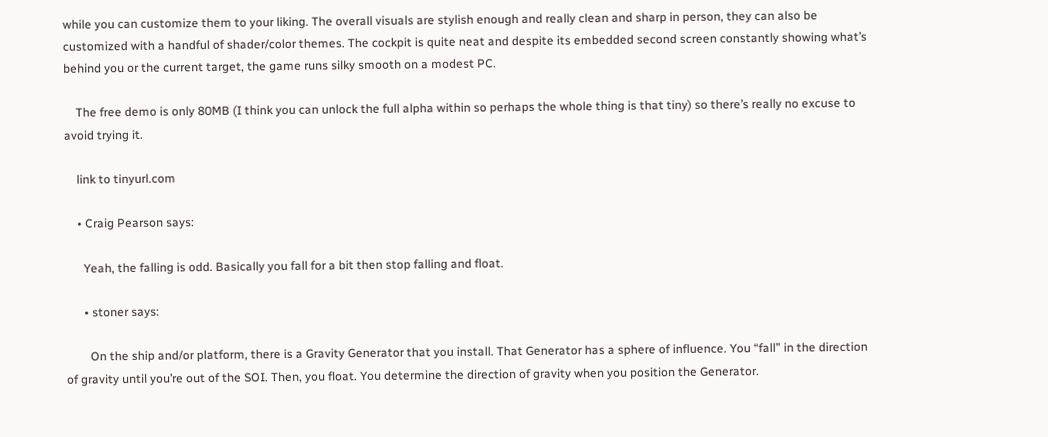while you can customize them to your liking. The overall visuals are stylish enough and really clean and sharp in person, they can also be customized with a handful of shader/color themes. The cockpit is quite neat and despite its embedded second screen constantly showing what’s behind you or the current target, the game runs silky smooth on a modest PC.

    The free demo is only 80MB (I think you can unlock the full alpha within so perhaps the whole thing is that tiny) so there’s really no excuse to avoid trying it.

    link to tinyurl.com

    • Craig Pearson says:

      Yeah, the falling is odd. Basically you fall for a bit then stop falling and float.

      • stoner says:

        On the ship and/or platform, there is a Gravity Generator that you install. That Generator has a sphere of influence. You “fall” in the direction of gravity until you’re out of the SOI. Then, you float. You determine the direction of gravity when you position the Generator.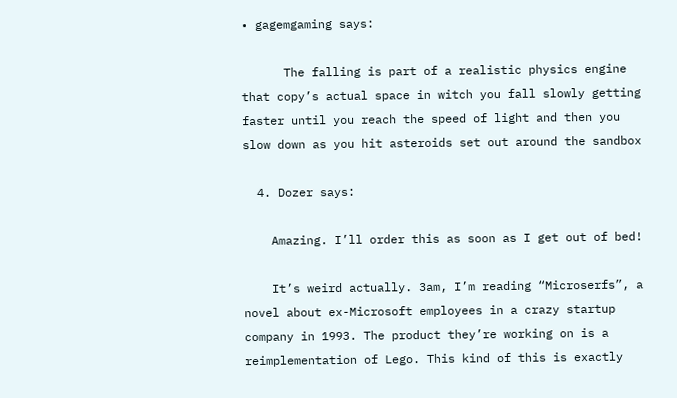• gagemgaming says:

      The falling is part of a realistic physics engine that copy’s actual space in witch you fall slowly getting faster until you reach the speed of light and then you slow down as you hit asteroids set out around the sandbox

  4. Dozer says:

    Amazing. I’ll order this as soon as I get out of bed!

    It’s weird actually. 3am, I’m reading “Microserfs”, a novel about ex-Microsoft employees in a crazy startup company in 1993. The product they’re working on is a reimplementation of Lego. This kind of this is exactly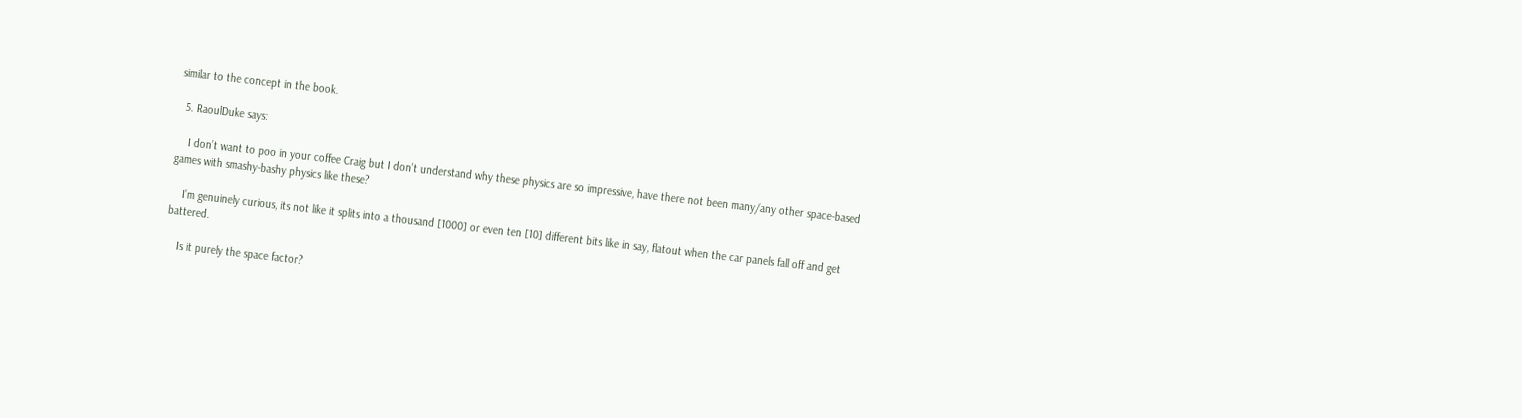similar to the concept in the book.

  5. RaoulDuke says:

    I don’t want to poo in your coffee Craig but I don’t understand why these physics are so impressive, have there not been many/any other space-based games with smashy-bashy physics like these?

    I’m genuinely curious, its not like it splits into a thousand [1000] or even ten [10] different bits like in say, flatout when the car panels fall off and get battered.

    Is it purely the space factor?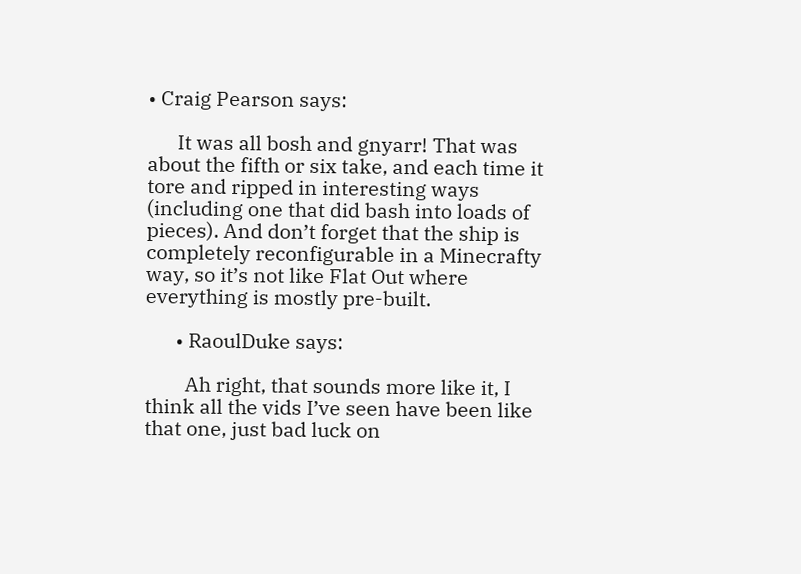• Craig Pearson says:

      It was all bosh and gnyarr! That was about the fifth or six take, and each time it tore and ripped in interesting ways (including one that did bash into loads of pieces). And don’t forget that the ship is completely reconfigurable in a Minecrafty way, so it’s not like Flat Out where everything is mostly pre-built.

      • RaoulDuke says:

        Ah right, that sounds more like it, I think all the vids I’ve seen have been like that one, just bad luck on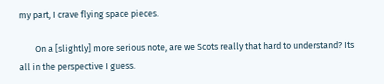my part, I crave flying space pieces.

        On a [slightly] more serious note, are we Scots really that hard to understand? Its all in the perspective I guess.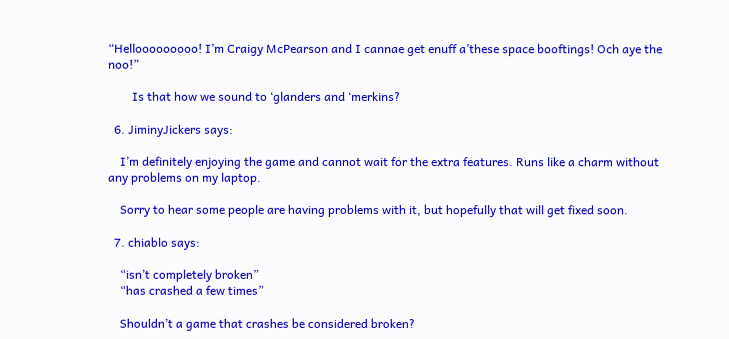“Hellooooooooo! I’m Craigy McPearson and I cannae get enuff a’these space booftings! Och aye the noo!”

        Is that how we sound to ‘glanders and ‘merkins?

  6. JiminyJickers says:

    I’m definitely enjoying the game and cannot wait for the extra features. Runs like a charm without any problems on my laptop.

    Sorry to hear some people are having problems with it, but hopefully that will get fixed soon.

  7. chiablo says:

    “isn’t completely broken”
    “has crashed a few times”

    Shouldn’t a game that crashes be considered broken?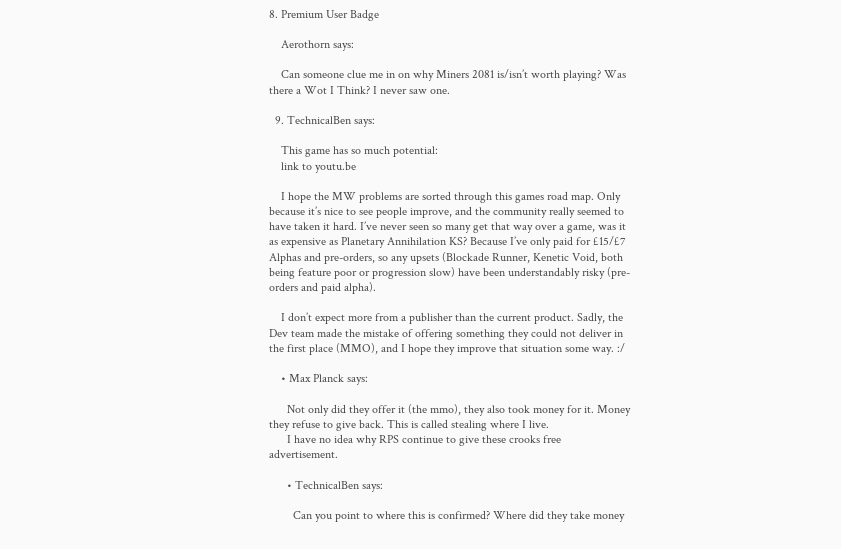8. Premium User Badge

    Aerothorn says:

    Can someone clue me in on why Miners 2081 is/isn’t worth playing? Was there a Wot I Think? I never saw one.

  9. TechnicalBen says:

    This game has so much potential:
    link to youtu.be

    I hope the MW problems are sorted through this games road map. Only because it’s nice to see people improve, and the community really seemed to have taken it hard. I’ve never seen so many get that way over a game, was it as expensive as Planetary Annihilation KS? Because I’ve only paid for £15/£7 Alphas and pre-orders, so any upsets (Blockade Runner, Kenetic Void, both being feature poor or progression slow) have been understandably risky (pre-orders and paid alpha).

    I don’t expect more from a publisher than the current product. Sadly, the Dev team made the mistake of offering something they could not deliver in the first place (MMO), and I hope they improve that situation some way. :/

    • Max Planck says:

      Not only did they offer it (the mmo), they also took money for it. Money they refuse to give back. This is called stealing where I live.
      I have no idea why RPS continue to give these crooks free advertisement.

      • TechnicalBen says:

        Can you point to where this is confirmed? Where did they take money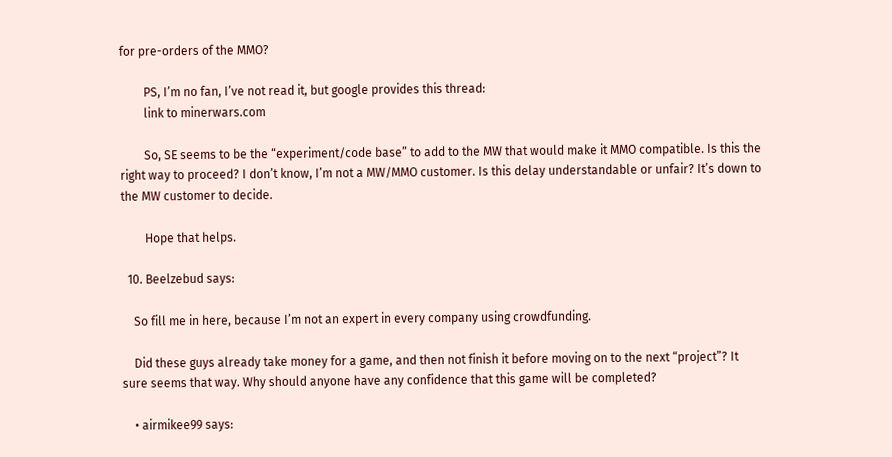for pre-orders of the MMO?

        PS, I’m no fan, I’ve not read it, but google provides this thread:
        link to minerwars.com

        So, SE seems to be the “experiment/code base” to add to the MW that would make it MMO compatible. Is this the right way to proceed? I don’t know, I’m not a MW/MMO customer. Is this delay understandable or unfair? It’s down to the MW customer to decide.

        Hope that helps.

  10. Beelzebud says:

    So fill me in here, because I’m not an expert in every company using crowdfunding.

    Did these guys already take money for a game, and then not finish it before moving on to the next “project”? It sure seems that way. Why should anyone have any confidence that this game will be completed?

    • airmikee99 says: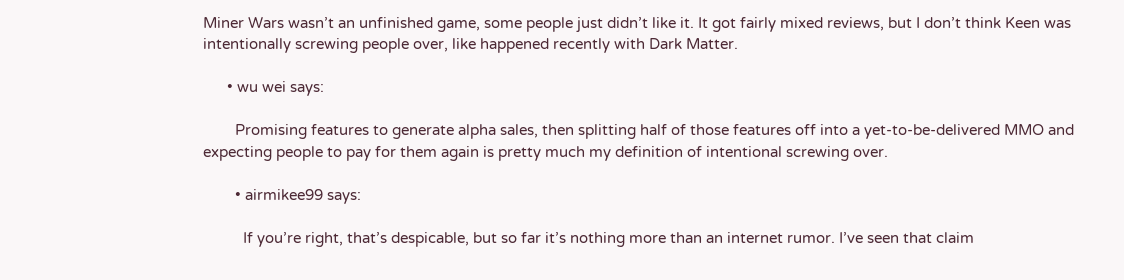Miner Wars wasn’t an unfinished game, some people just didn’t like it. It got fairly mixed reviews, but I don’t think Keen was intentionally screwing people over, like happened recently with Dark Matter.

      • wu wei says:

        Promising features to generate alpha sales, then splitting half of those features off into a yet-to-be-delivered MMO and expecting people to pay for them again is pretty much my definition of intentional screwing over.

        • airmikee99 says:

          If you’re right, that’s despicable, but so far it’s nothing more than an internet rumor. I’ve seen that claim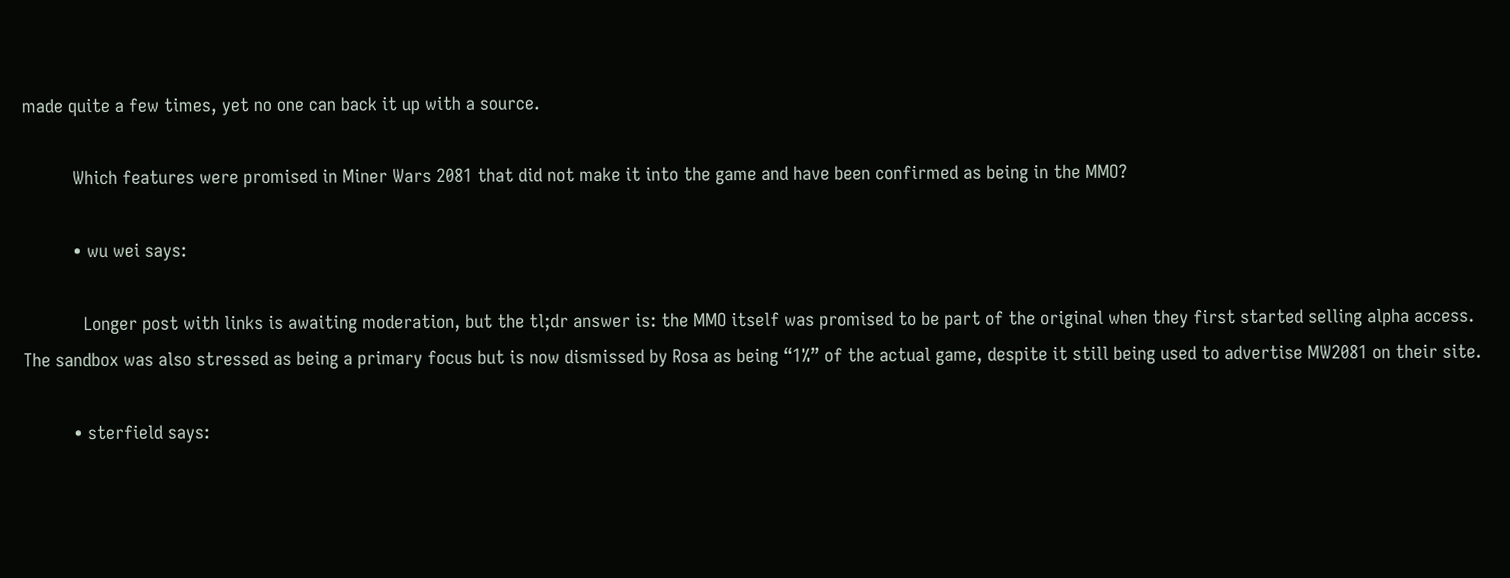made quite a few times, yet no one can back it up with a source.

          Which features were promised in Miner Wars 2081 that did not make it into the game and have been confirmed as being in the MMO?

          • wu wei says:

            Longer post with links is awaiting moderation, but the tl;dr answer is: the MMO itself was promised to be part of the original when they first started selling alpha access. The sandbox was also stressed as being a primary focus but is now dismissed by Rosa as being “1%” of the actual game, despite it still being used to advertise MW2081 on their site.

          • sterfield says: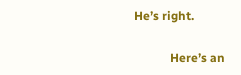He’s right.

            Here’s an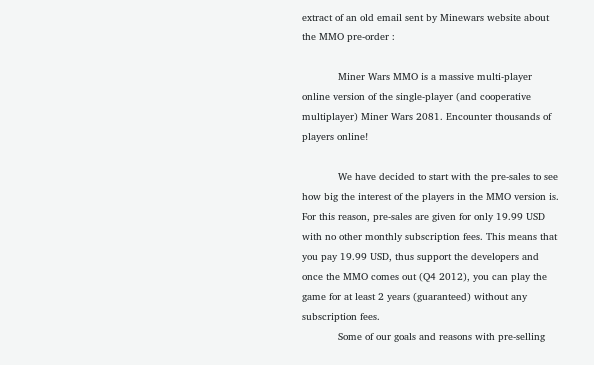extract of an old email sent by Minewars website about the MMO pre-order :

            Miner Wars MMO is a massive multi-player online version of the single-player (and cooperative multiplayer) Miner Wars 2081. Encounter thousands of players online!

            We have decided to start with the pre-sales to see how big the interest of the players in the MMO version is. For this reason, pre-sales are given for only 19.99 USD with no other monthly subscription fees. This means that you pay 19.99 USD, thus support the developers and once the MMO comes out (Q4 2012), you can play the game for at least 2 years (guaranteed) without any subscription fees.
            Some of our goals and reasons with pre-selling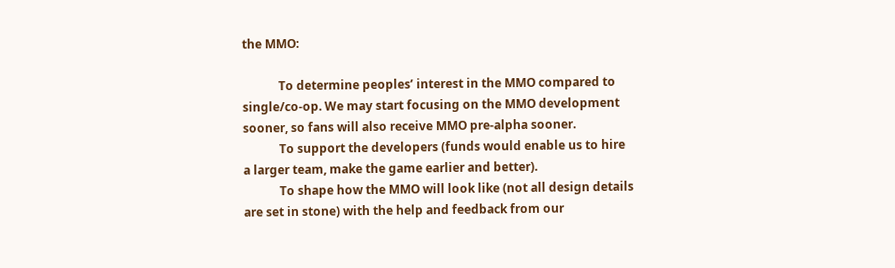the MMO:

            To determine peoples’ interest in the MMO compared to single/co-op. We may start focusing on the MMO development sooner, so fans will also receive MMO pre-alpha sooner.
            To support the developers (funds would enable us to hire a larger team, make the game earlier and better).
            To shape how the MMO will look like (not all design details are set in stone) with the help and feedback from our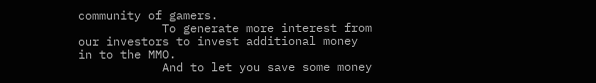community of gamers.
            To generate more interest from our investors to invest additional money in to the MMO.
            And to let you save some money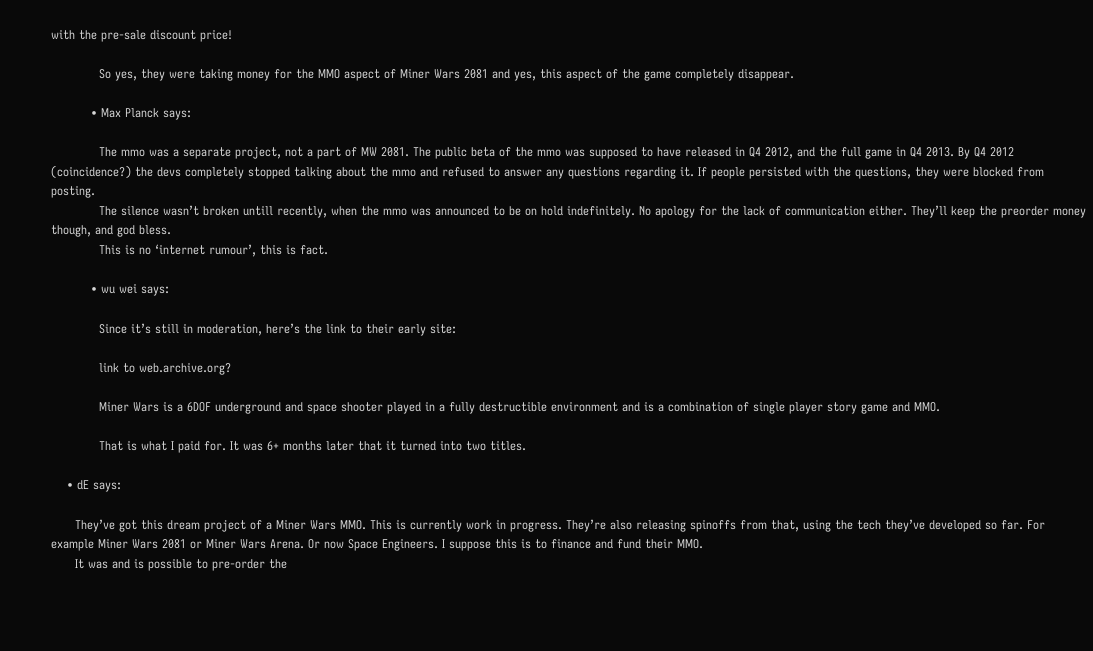with the pre-sale discount price!

            So yes, they were taking money for the MMO aspect of Miner Wars 2081 and yes, this aspect of the game completely disappear.

          • Max Planck says:

            The mmo was a separate project, not a part of MW 2081. The public beta of the mmo was supposed to have released in Q4 2012, and the full game in Q4 2013. By Q4 2012 (coincidence?) the devs completely stopped talking about the mmo and refused to answer any questions regarding it. If people persisted with the questions, they were blocked from posting.
            The silence wasn’t broken untill recently, when the mmo was announced to be on hold indefinitely. No apology for the lack of communication either. They’ll keep the preorder money though, and god bless.
            This is no ‘internet rumour’, this is fact.

          • wu wei says:

            Since it’s still in moderation, here’s the link to their early site:

            link to web.archive.org?

            Miner Wars is a 6DOF underground and space shooter played in a fully destructible environment and is a combination of single player story game and MMO.

            That is what I paid for. It was 6+ months later that it turned into two titles.

    • dE says:

      They’ve got this dream project of a Miner Wars MMO. This is currently work in progress. They’re also releasing spinoffs from that, using the tech they’ve developed so far. For example Miner Wars 2081 or Miner Wars Arena. Or now Space Engineers. I suppose this is to finance and fund their MMO.
      It was and is possible to pre-order the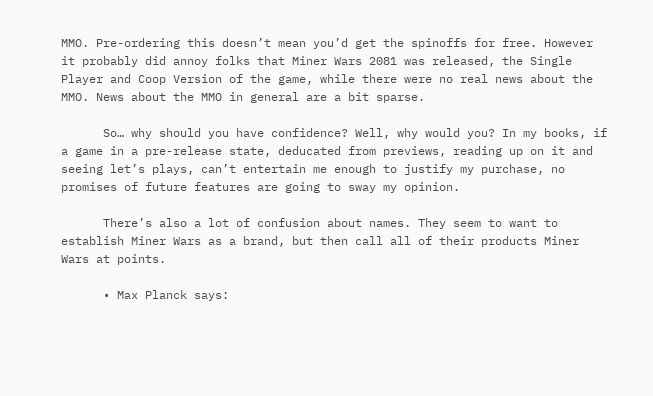MMO. Pre-ordering this doesn’t mean you’d get the spinoffs for free. However it probably did annoy folks that Miner Wars 2081 was released, the Single Player and Coop Version of the game, while there were no real news about the MMO. News about the MMO in general are a bit sparse.

      So… why should you have confidence? Well, why would you? In my books, if a game in a pre-release state, deducated from previews, reading up on it and seeing let’s plays, can’t entertain me enough to justify my purchase, no promises of future features are going to sway my opinion.

      There’s also a lot of confusion about names. They seem to want to establish Miner Wars as a brand, but then call all of their products Miner Wars at points.

      • Max Planck says: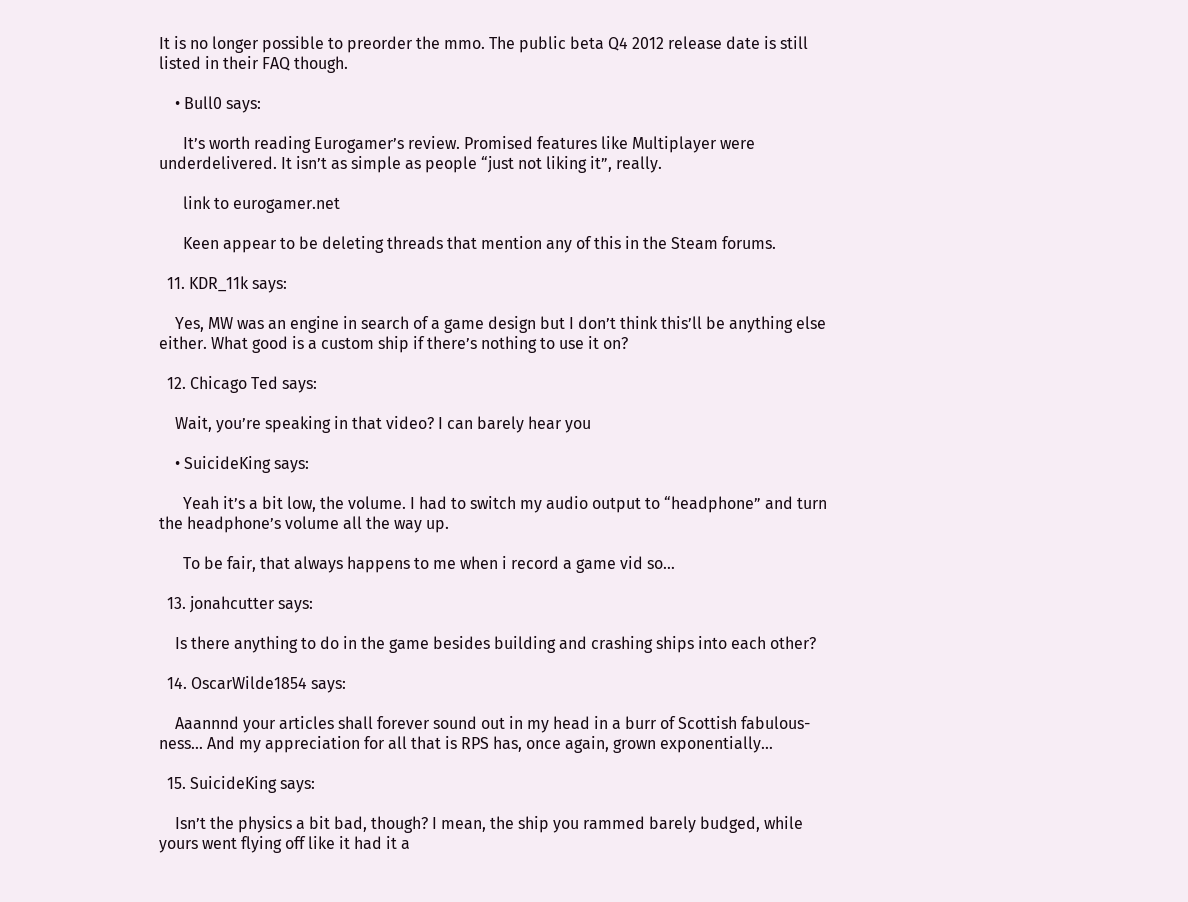It is no longer possible to preorder the mmo. The public beta Q4 2012 release date is still listed in their FAQ though.

    • Bull0 says:

      It’s worth reading Eurogamer’s review. Promised features like Multiplayer were underdelivered. It isn’t as simple as people “just not liking it”, really.

      link to eurogamer.net

      Keen appear to be deleting threads that mention any of this in the Steam forums.

  11. KDR_11k says:

    Yes, MW was an engine in search of a game design but I don’t think this’ll be anything else either. What good is a custom ship if there’s nothing to use it on?

  12. Chicago Ted says:

    Wait, you’re speaking in that video? I can barely hear you

    • SuicideKing says:

      Yeah it’s a bit low, the volume. I had to switch my audio output to “headphone” and turn the headphone’s volume all the way up.

      To be fair, that always happens to me when i record a game vid so…

  13. jonahcutter says:

    Is there anything to do in the game besides building and crashing ships into each other?

  14. OscarWilde1854 says:

    Aaannnd your articles shall forever sound out in my head in a burr of Scottish fabulous-ness… And my appreciation for all that is RPS has, once again, grown exponentially…

  15. SuicideKing says:

    Isn’t the physics a bit bad, though? I mean, the ship you rammed barely budged, while yours went flying off like it had it a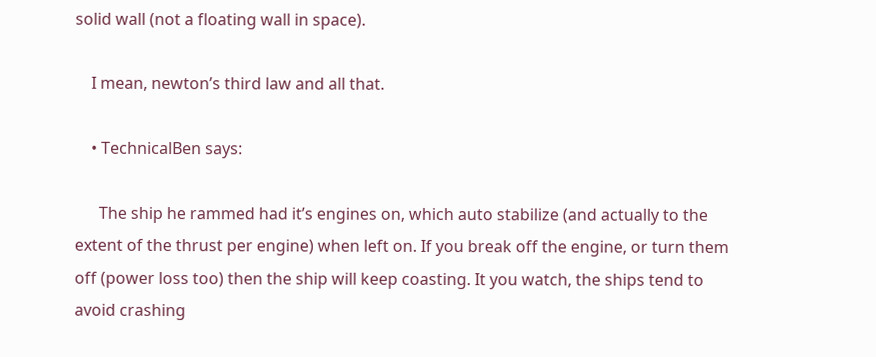solid wall (not a floating wall in space).

    I mean, newton’s third law and all that.

    • TechnicalBen says:

      The ship he rammed had it’s engines on, which auto stabilize (and actually to the extent of the thrust per engine) when left on. If you break off the engine, or turn them off (power loss too) then the ship will keep coasting. It you watch, the ships tend to avoid crashing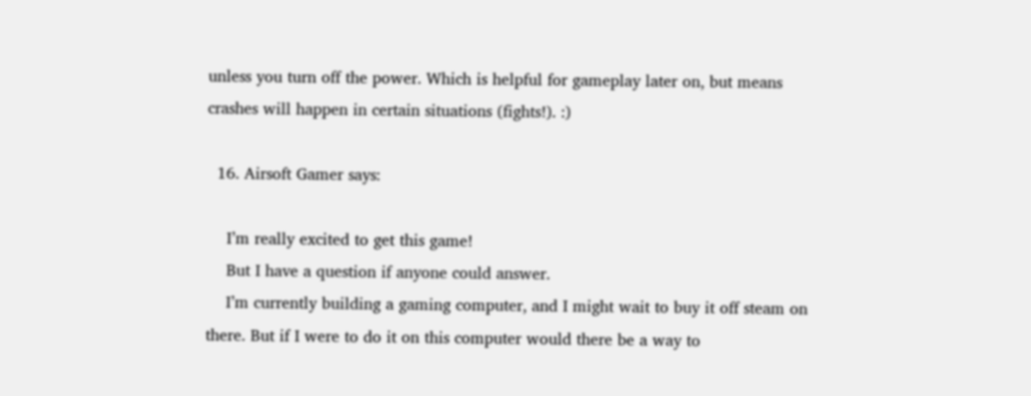unless you turn off the power. Which is helpful for gameplay later on, but means crashes will happen in certain situations (fights!). :)

  16. Airsoft Gamer says:

    I’m really excited to get this game!
    But I have a question if anyone could answer.
    I’m currently building a gaming computer, and I might wait to buy it off steam on there. But if I were to do it on this computer would there be a way to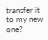transfer it to my new one?